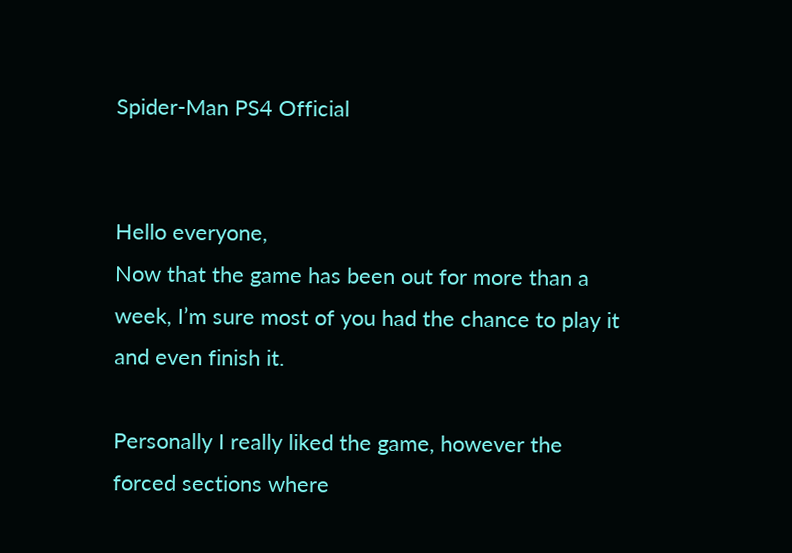Spider-Man PS4 Official


Hello everyone,
Now that the game has been out for more than a week, I’m sure most of you had the chance to play it and even finish it.

Personally I really liked the game, however the forced sections where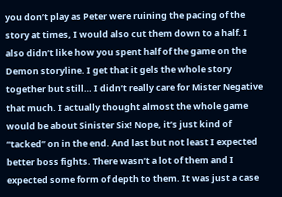you don’t play as Peter were ruining the pacing of the story at times, I would also cut them down to a half. I also didn’t like how you spent half of the game on the Demon storyline. I get that it gels the whole story together but still… I didn’t really care for Mister Negative that much. I actually thought almost the whole game would be about Sinister Six! Nope, it’s just kind of “tacked” on in the end. And last but not least I expected better boss fights. There wasn’t a lot of them and I expected some form of depth to them. It was just a case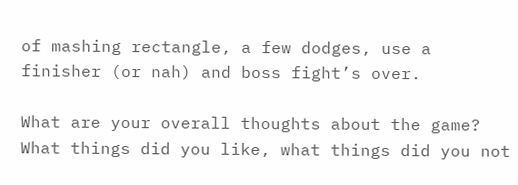of mashing rectangle, a few dodges, use a finisher (or nah) and boss fight’s over.

What are your overall thoughts about the game? What things did you like, what things did you not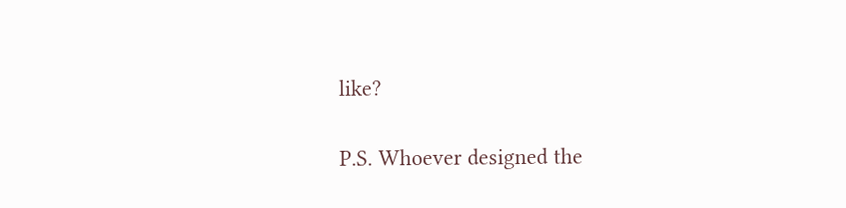like?

P.S. Whoever designed the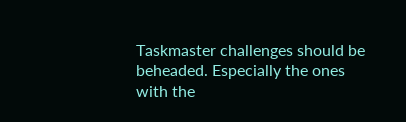Taskmaster challenges should be beheaded. Especially the ones with the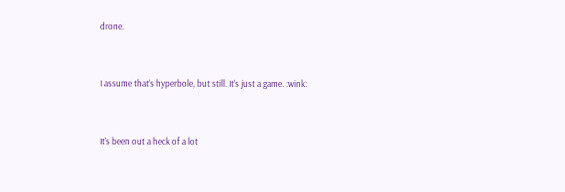drone.


I assume that’s hyperbole, but still. It’s just a game. :wink:


It’s been out a heck of a lot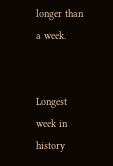longer than a week.


Longest week in history